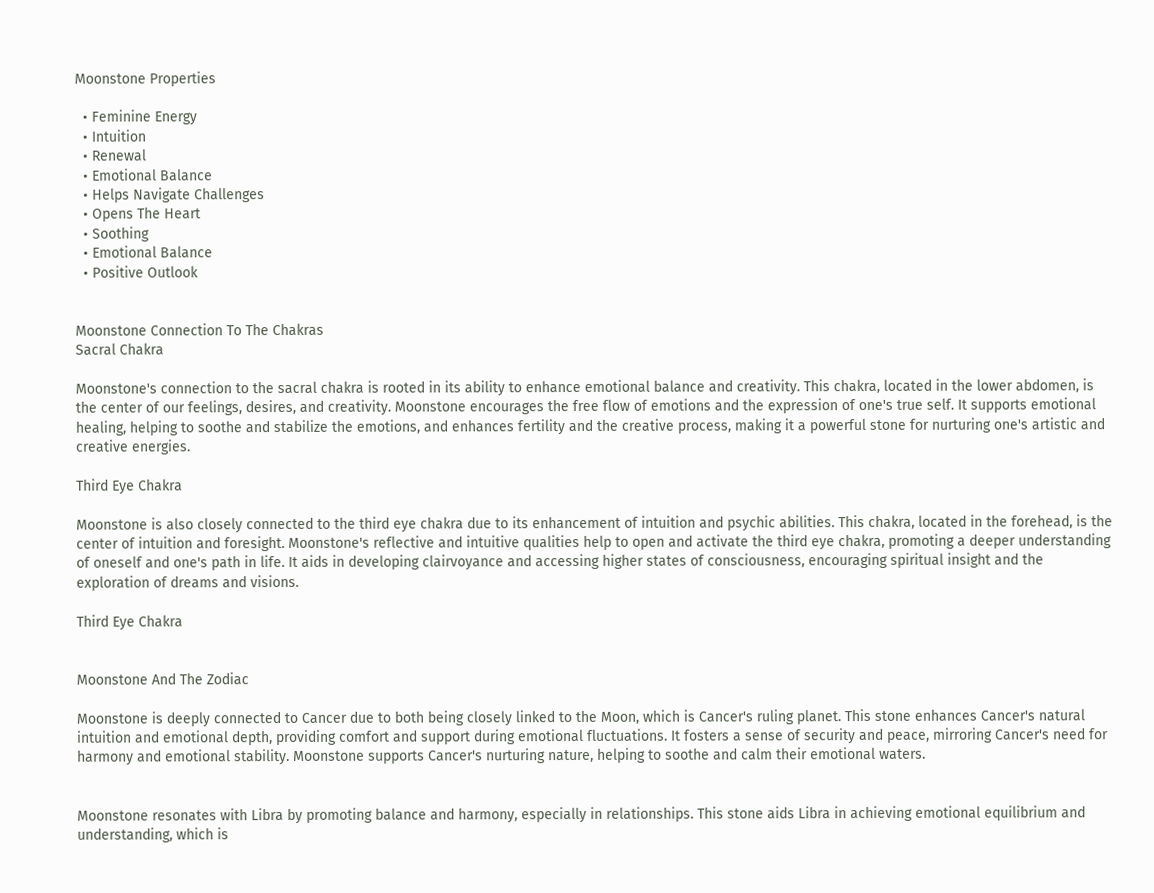Moonstone Properties

  • Feminine Energy
  • Intuition
  • Renewal
  • Emotional Balance
  • Helps Navigate Challenges
  • Opens The Heart
  • Soothing
  • Emotional Balance
  • Positive Outlook


Moonstone Connection To The Chakras
Sacral Chakra

Moonstone's connection to the sacral chakra is rooted in its ability to enhance emotional balance and creativity. This chakra, located in the lower abdomen, is the center of our feelings, desires, and creativity. Moonstone encourages the free flow of emotions and the expression of one's true self. It supports emotional healing, helping to soothe and stabilize the emotions, and enhances fertility and the creative process, making it a powerful stone for nurturing one's artistic and creative energies.

Third Eye Chakra

Moonstone is also closely connected to the third eye chakra due to its enhancement of intuition and psychic abilities. This chakra, located in the forehead, is the center of intuition and foresight. Moonstone's reflective and intuitive qualities help to open and activate the third eye chakra, promoting a deeper understanding of oneself and one's path in life. It aids in developing clairvoyance and accessing higher states of consciousness, encouraging spiritual insight and the exploration of dreams and visions.

Third Eye Chakra


Moonstone And The Zodiac

Moonstone is deeply connected to Cancer due to both being closely linked to the Moon, which is Cancer's ruling planet. This stone enhances Cancer's natural intuition and emotional depth, providing comfort and support during emotional fluctuations. It fosters a sense of security and peace, mirroring Cancer's need for harmony and emotional stability. Moonstone supports Cancer's nurturing nature, helping to soothe and calm their emotional waters.


Moonstone resonates with Libra by promoting balance and harmony, especially in relationships. This stone aids Libra in achieving emotional equilibrium and understanding, which is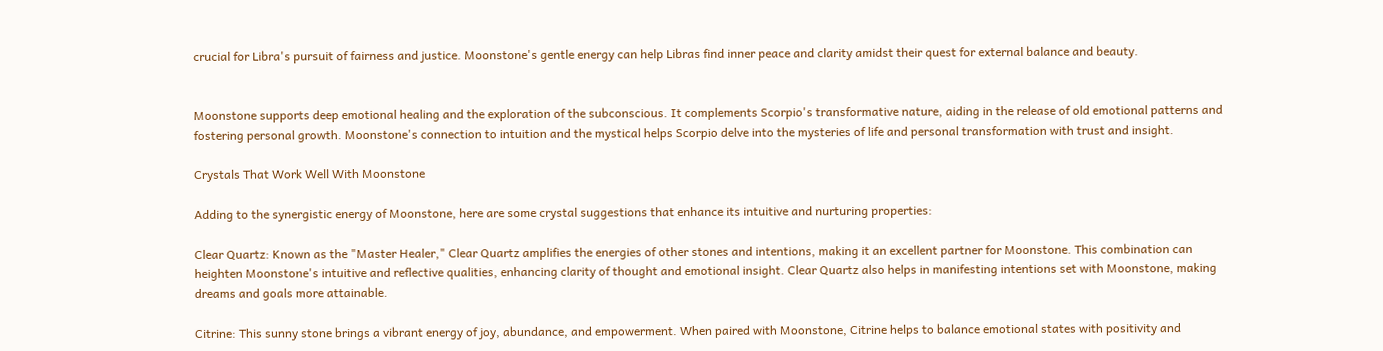crucial for Libra's pursuit of fairness and justice. Moonstone's gentle energy can help Libras find inner peace and clarity amidst their quest for external balance and beauty.


Moonstone supports deep emotional healing and the exploration of the subconscious. It complements Scorpio's transformative nature, aiding in the release of old emotional patterns and fostering personal growth. Moonstone's connection to intuition and the mystical helps Scorpio delve into the mysteries of life and personal transformation with trust and insight.

Crystals That Work Well With Moonstone

Adding to the synergistic energy of Moonstone, here are some crystal suggestions that enhance its intuitive and nurturing properties:

Clear Quartz: Known as the "Master Healer," Clear Quartz amplifies the energies of other stones and intentions, making it an excellent partner for Moonstone. This combination can heighten Moonstone's intuitive and reflective qualities, enhancing clarity of thought and emotional insight. Clear Quartz also helps in manifesting intentions set with Moonstone, making dreams and goals more attainable.

Citrine: This sunny stone brings a vibrant energy of joy, abundance, and empowerment. When paired with Moonstone, Citrine helps to balance emotional states with positivity and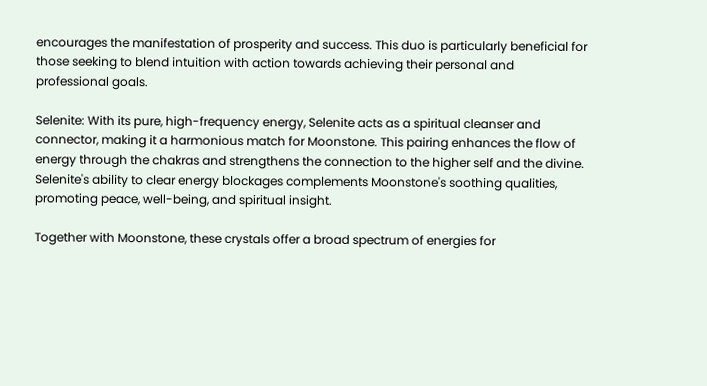encourages the manifestation of prosperity and success. This duo is particularly beneficial for those seeking to blend intuition with action towards achieving their personal and professional goals.

Selenite: With its pure, high-frequency energy, Selenite acts as a spiritual cleanser and connector, making it a harmonious match for Moonstone. This pairing enhances the flow of energy through the chakras and strengthens the connection to the higher self and the divine. Selenite's ability to clear energy blockages complements Moonstone's soothing qualities, promoting peace, well-being, and spiritual insight.

Together with Moonstone, these crystals offer a broad spectrum of energies for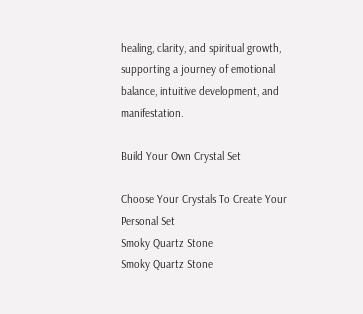healing, clarity, and spiritual growth, supporting a journey of emotional balance, intuitive development, and manifestation.

Build Your Own Crystal Set

Choose Your Crystals To Create Your Personal Set
Smoky Quartz Stone
Smoky Quartz Stone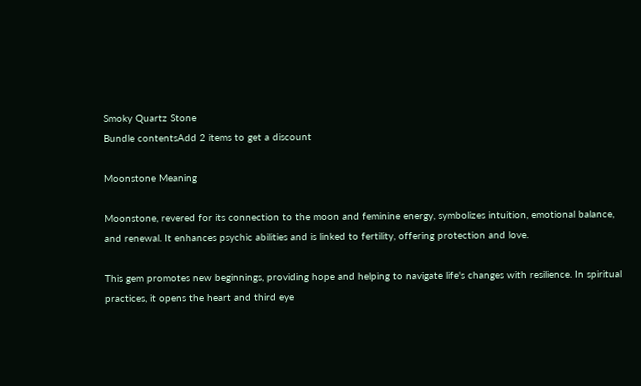Smoky Quartz Stone
Bundle contentsAdd 2 items to get a discount

Moonstone Meaning

Moonstone, revered for its connection to the moon and feminine energy, symbolizes intuition, emotional balance, and renewal. It enhances psychic abilities and is linked to fertility, offering protection and love.

This gem promotes new beginnings, providing hope and helping to navigate life's changes with resilience. In spiritual practices, it opens the heart and third eye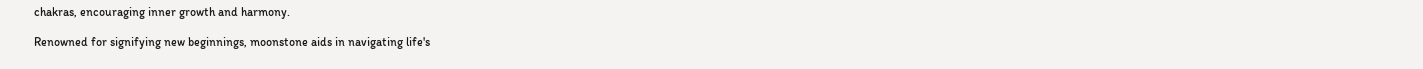chakras, encouraging inner growth and harmony.

Renowned for signifying new beginnings, moonstone aids in navigating life's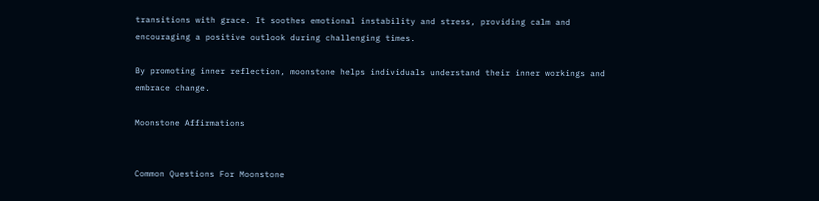transitions with grace. It soothes emotional instability and stress, providing calm and encouraging a positive outlook during challenging times.

By promoting inner reflection, moonstone helps individuals understand their inner workings and embrace change.

Moonstone Affirmations


Common Questions For Moonstone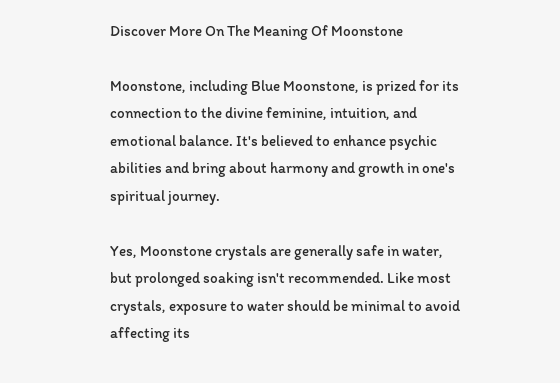Discover More On The Meaning Of Moonstone

Moonstone, including Blue Moonstone, is prized for its connection to the divine feminine, intuition, and emotional balance. It's believed to enhance psychic abilities and bring about harmony and growth in one's spiritual journey.

Yes, Moonstone crystals are generally safe in water, but prolonged soaking isn't recommended. Like most crystals, exposure to water should be minimal to avoid affecting its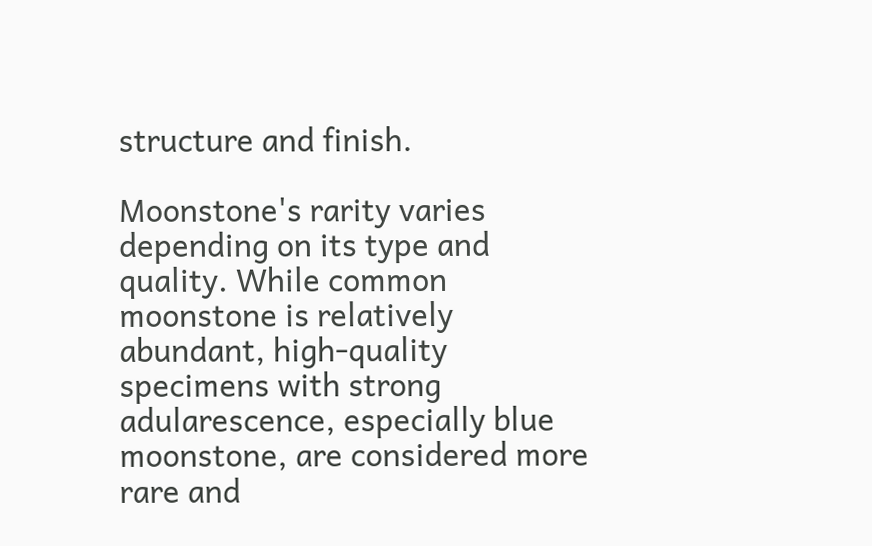structure and finish.

Moonstone's rarity varies depending on its type and quality. While common moonstone is relatively abundant, high-quality specimens with strong adularescence, especially blue moonstone, are considered more rare and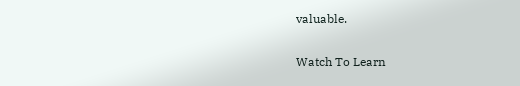valuable.


Watch To Learn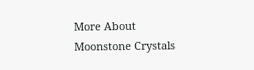More About Moonstone Crystals